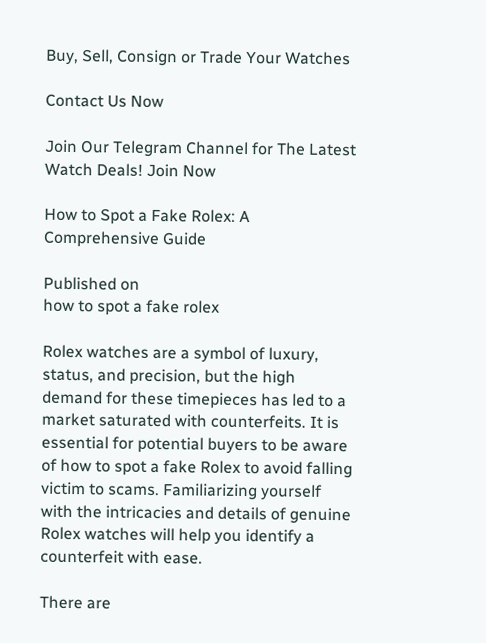Buy, Sell, Consign or Trade Your Watches

Contact Us Now

Join Our Telegram Channel for The Latest Watch Deals! Join Now

How to Spot a Fake Rolex: A Comprehensive Guide

Published on
how to spot a fake rolex

Rolex watches are a symbol of luxury, status, and precision, but the high demand for these timepieces has led to a market saturated with counterfeits. It is essential for potential buyers to be aware of how to spot a fake Rolex to avoid falling victim to scams. Familiarizing yourself with the intricacies and details of genuine Rolex watches will help you identify a counterfeit with ease.

There are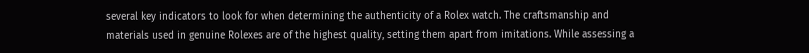several key indicators to look for when determining the authenticity of a Rolex watch. The craftsmanship and materials used in genuine Rolexes are of the highest quality, setting them apart from imitations. While assessing a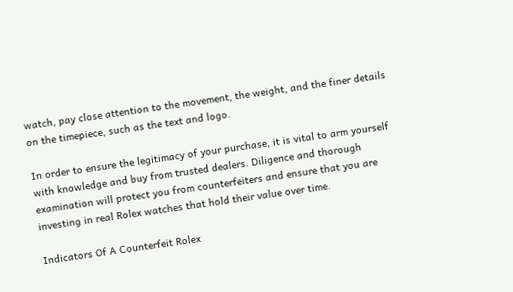watch, pay close attention to the movement, the weight, and the finer details on the timepiece, such as the text and logo.

In order to ensure the legitimacy of your purchase, it is vital to arm yourself with knowledge and buy from trusted dealers. Diligence and thorough examination will protect you from counterfeiters and ensure that you are investing in real Rolex watches that hold their value over time.

Indicators Of A Counterfeit Rolex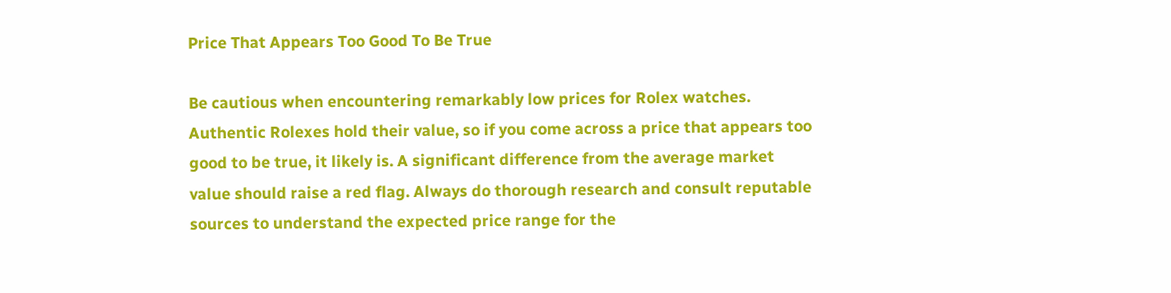Price That Appears Too Good To Be True

Be cautious when encountering remarkably low prices for Rolex watches. Authentic Rolexes hold their value, so if you come across a price that appears too good to be true, it likely is. A significant difference from the average market value should raise a red flag. Always do thorough research and consult reputable sources to understand the expected price range for the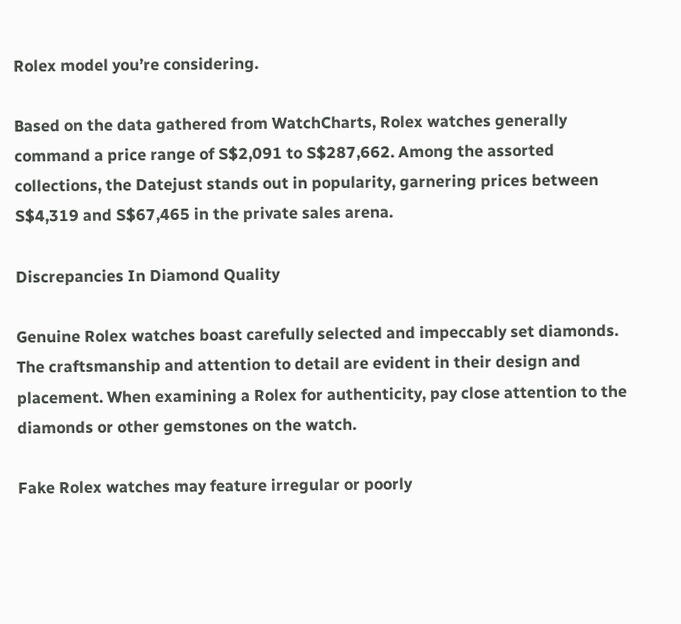Rolex model you’re considering.

Based on the data gathered from WatchCharts, Rolex watches generally command a price range of S$2,091 to S$287,662. Among the assorted collections, the Datejust stands out in popularity, garnering prices between S$4,319 and S$67,465 in the private sales arena.

Discrepancies In Diamond Quality

Genuine Rolex watches boast carefully selected and impeccably set diamonds. The craftsmanship and attention to detail are evident in their design and placement. When examining a Rolex for authenticity, pay close attention to the diamonds or other gemstones on the watch.

Fake Rolex watches may feature irregular or poorly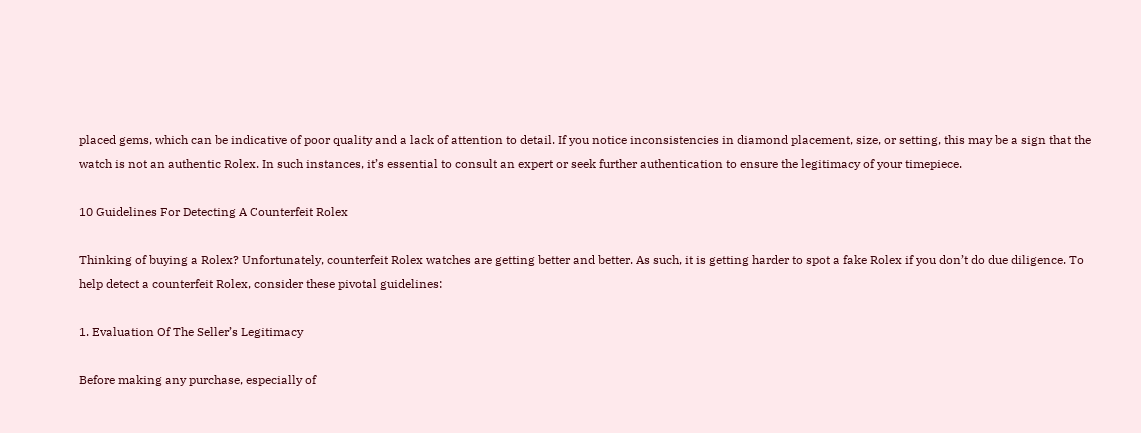placed gems, which can be indicative of poor quality and a lack of attention to detail. If you notice inconsistencies in diamond placement, size, or setting, this may be a sign that the watch is not an authentic Rolex. In such instances, it’s essential to consult an expert or seek further authentication to ensure the legitimacy of your timepiece.

10 Guidelines For Detecting A Counterfeit Rolex

Thinking of buying a Rolex? Unfortunately, counterfeit Rolex watches are getting better and better. As such, it is getting harder to spot a fake Rolex if you don’t do due diligence. To help detect a counterfeit Rolex, consider these pivotal guidelines:

1. Evaluation Of The Seller’s Legitimacy

Before making any purchase, especially of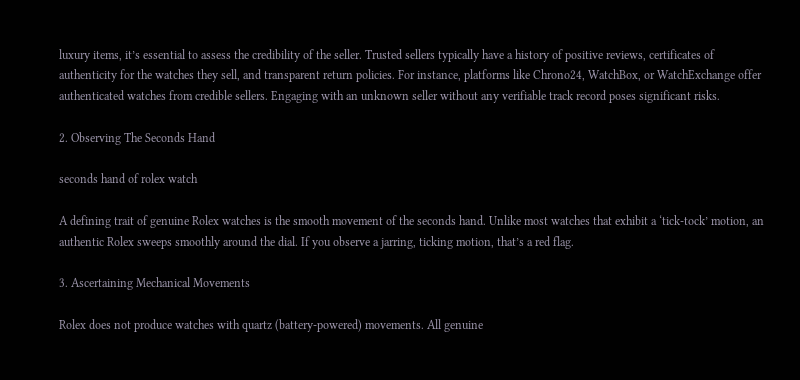luxury items, it’s essential to assess the credibility of the seller. Trusted sellers typically have a history of positive reviews, certificates of authenticity for the watches they sell, and transparent return policies. For instance, platforms like Chrono24, WatchBox, or WatchExchange offer authenticated watches from credible sellers. Engaging with an unknown seller without any verifiable track record poses significant risks.

2. Observing The Seconds Hand

seconds hand of rolex watch

A defining trait of genuine Rolex watches is the smooth movement of the seconds hand. Unlike most watches that exhibit a ‘tick-tock’ motion, an authentic Rolex sweeps smoothly around the dial. If you observe a jarring, ticking motion, that’s a red flag.

3. Ascertaining Mechanical Movements

Rolex does not produce watches with quartz (battery-powered) movements. All genuine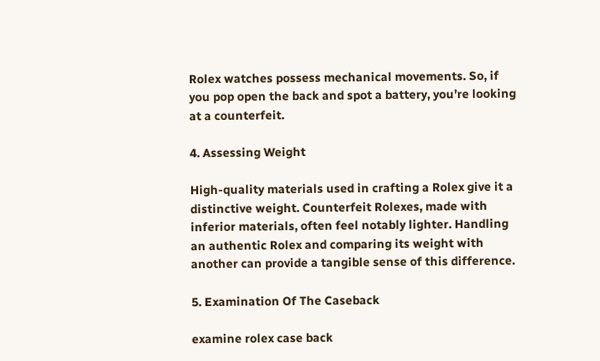Rolex watches possess mechanical movements. So, if you pop open the back and spot a battery, you’re looking at a counterfeit.

4. Assessing Weight

High-quality materials used in crafting a Rolex give it a distinctive weight. Counterfeit Rolexes, made with inferior materials, often feel notably lighter. Handling an authentic Rolex and comparing its weight with another can provide a tangible sense of this difference.

5. Examination Of The Caseback

examine rolex case back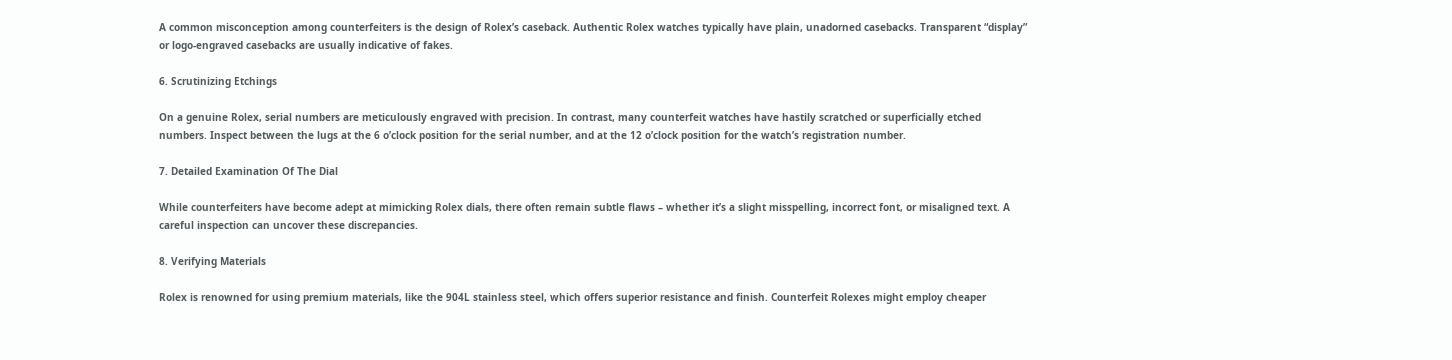A common misconception among counterfeiters is the design of Rolex’s caseback. Authentic Rolex watches typically have plain, unadorned casebacks. Transparent “display” or logo-engraved casebacks are usually indicative of fakes.

6. Scrutinizing Etchings

On a genuine Rolex, serial numbers are meticulously engraved with precision. In contrast, many counterfeit watches have hastily scratched or superficially etched numbers. Inspect between the lugs at the 6 o’clock position for the serial number, and at the 12 o’clock position for the watch’s registration number.

7. Detailed Examination Of The Dial

While counterfeiters have become adept at mimicking Rolex dials, there often remain subtle flaws – whether it’s a slight misspelling, incorrect font, or misaligned text. A careful inspection can uncover these discrepancies.

8. Verifying Materials

Rolex is renowned for using premium materials, like the 904L stainless steel, which offers superior resistance and finish. Counterfeit Rolexes might employ cheaper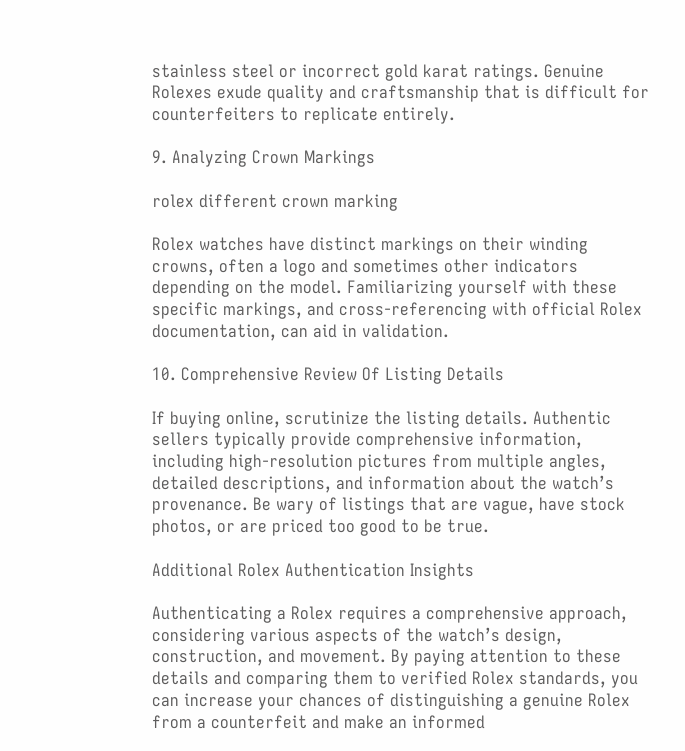stainless steel or incorrect gold karat ratings. Genuine Rolexes exude quality and craftsmanship that is difficult for counterfeiters to replicate entirely.

9. Analyzing Crown Markings

rolex different crown marking

Rolex watches have distinct markings on their winding crowns, often a logo and sometimes other indicators depending on the model. Familiarizing yourself with these specific markings, and cross-referencing with official Rolex documentation, can aid in validation.

10. Comprehensive Review Of Listing Details

If buying online, scrutinize the listing details. Authentic sellers typically provide comprehensive information, including high-resolution pictures from multiple angles, detailed descriptions, and information about the watch’s provenance. Be wary of listings that are vague, have stock photos, or are priced too good to be true.

Additional Rolex Authentication Insights

Authenticating a Rolex requires a comprehensive approach, considering various aspects of the watch’s design, construction, and movement. By paying attention to these details and comparing them to verified Rolex standards, you can increase your chances of distinguishing a genuine Rolex from a counterfeit and make an informed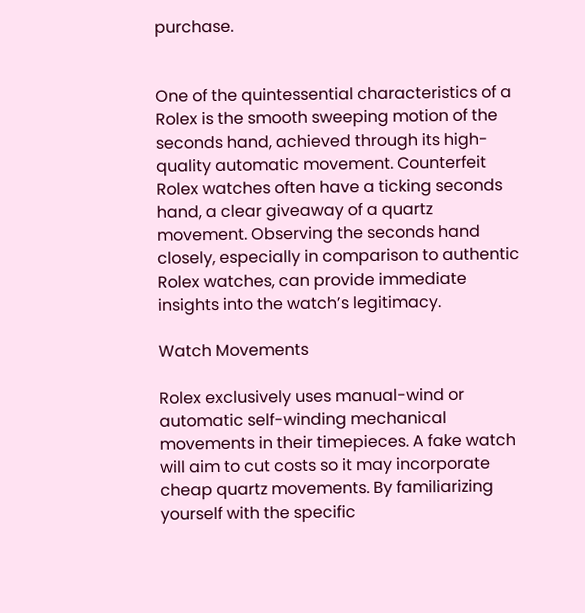purchase.


One of the quintessential characteristics of a Rolex is the smooth sweeping motion of the seconds hand, achieved through its high-quality automatic movement. Counterfeit Rolex watches often have a ticking seconds hand, a clear giveaway of a quartz movement. Observing the seconds hand closely, especially in comparison to authentic Rolex watches, can provide immediate insights into the watch’s legitimacy.

Watch Movements

Rolex exclusively uses manual-wind or automatic self-winding mechanical movements in their timepieces. A fake watch will aim to cut costs so it may incorporate cheap quartz movements. By familiarizing yourself with the specific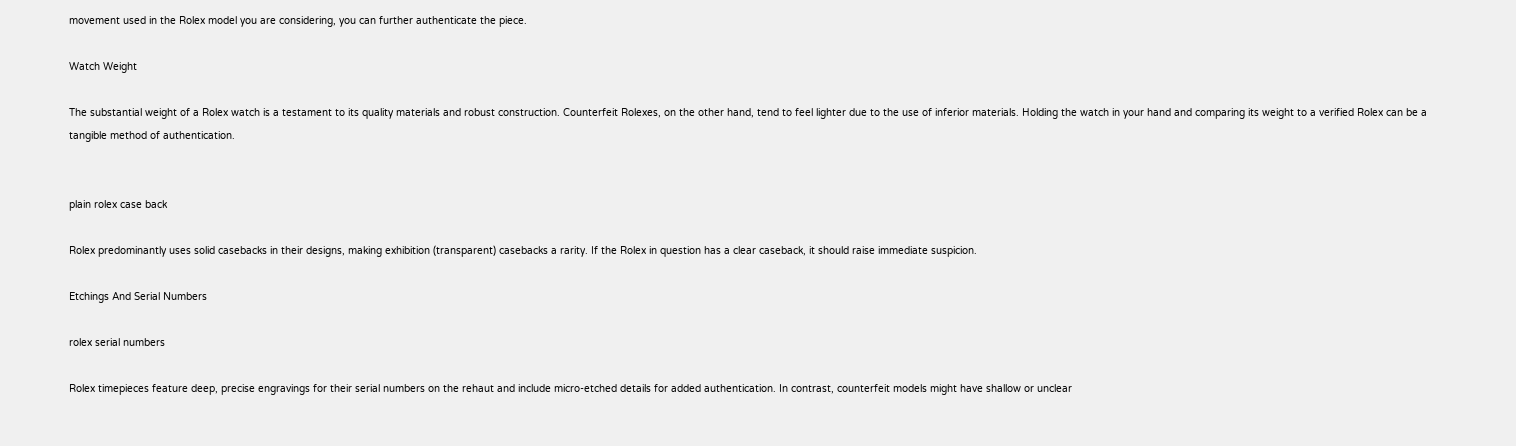movement used in the Rolex model you are considering, you can further authenticate the piece.

Watch Weight

The substantial weight of a Rolex watch is a testament to its quality materials and robust construction. Counterfeit Rolexes, on the other hand, tend to feel lighter due to the use of inferior materials. Holding the watch in your hand and comparing its weight to a verified Rolex can be a tangible method of authentication.


plain rolex case back

Rolex predominantly uses solid casebacks in their designs, making exhibition (transparent) casebacks a rarity. If the Rolex in question has a clear caseback, it should raise immediate suspicion.

Etchings And Serial Numbers

rolex serial numbers

Rolex timepieces feature deep, precise engravings for their serial numbers on the rehaut and include micro-etched details for added authentication. In contrast, counterfeit models might have shallow or unclear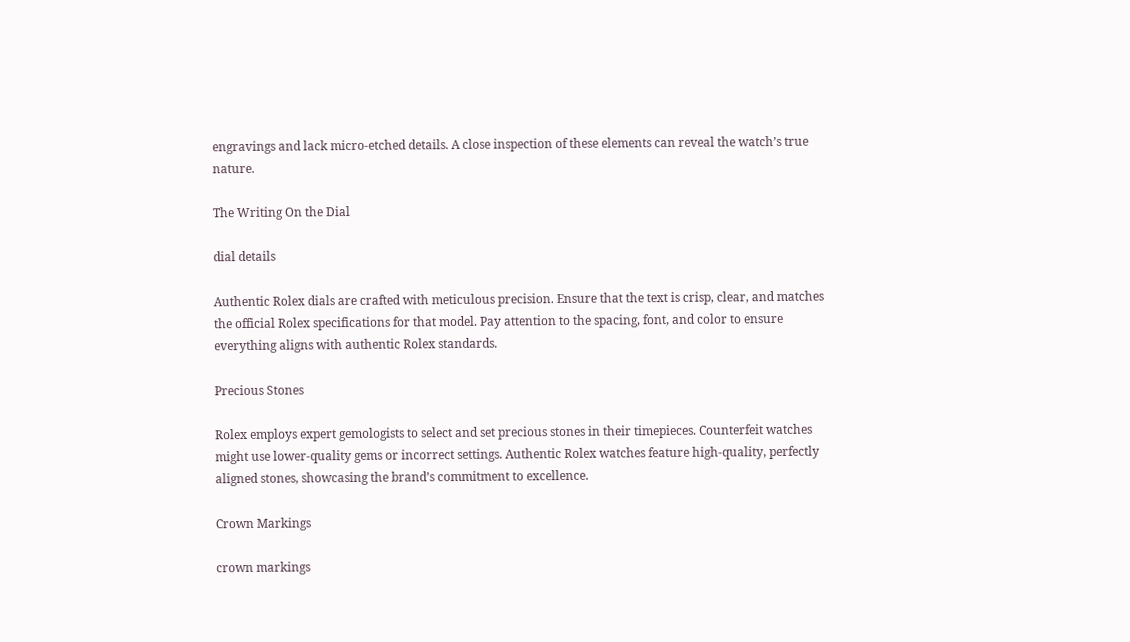engravings and lack micro-etched details. A close inspection of these elements can reveal the watch’s true nature.

The Writing On the Dial

dial details

Authentic Rolex dials are crafted with meticulous precision. Ensure that the text is crisp, clear, and matches the official Rolex specifications for that model. Pay attention to the spacing, font, and color to ensure everything aligns with authentic Rolex standards.

Precious Stones

Rolex employs expert gemologists to select and set precious stones in their timepieces. Counterfeit watches might use lower-quality gems or incorrect settings. Authentic Rolex watches feature high-quality, perfectly aligned stones, showcasing the brand’s commitment to excellence.

Crown Markings

crown markings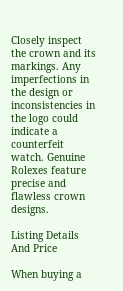Closely inspect the crown and its markings. Any imperfections in the design or inconsistencies in the logo could indicate a counterfeit watch. Genuine Rolexes feature precise and flawless crown designs.

Listing Details And Price

When buying a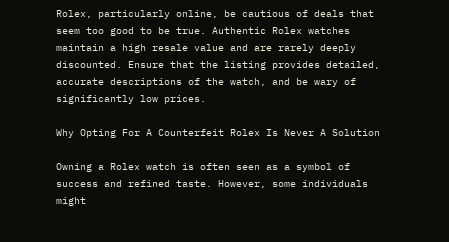Rolex, particularly online, be cautious of deals that seem too good to be true. Authentic Rolex watches maintain a high resale value and are rarely deeply discounted. Ensure that the listing provides detailed, accurate descriptions of the watch, and be wary of significantly low prices.

Why Opting For A Counterfeit Rolex Is Never A Solution

Owning a Rolex watch is often seen as a symbol of success and refined taste. However, some individuals might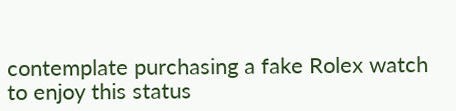contemplate purchasing a fake Rolex watch to enjoy this status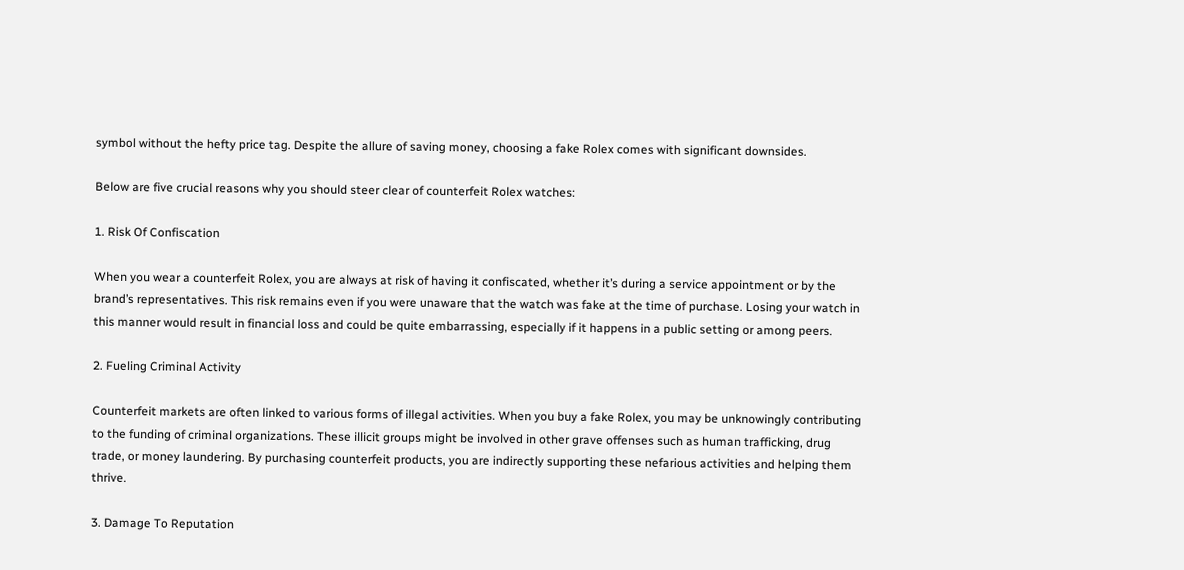symbol without the hefty price tag. Despite the allure of saving money, choosing a fake Rolex comes with significant downsides.

Below are five crucial reasons why you should steer clear of counterfeit Rolex watches:

1. Risk Of Confiscation

When you wear a counterfeit Rolex, you are always at risk of having it confiscated, whether it’s during a service appointment or by the brand’s representatives. This risk remains even if you were unaware that the watch was fake at the time of purchase. Losing your watch in this manner would result in financial loss and could be quite embarrassing, especially if it happens in a public setting or among peers.

2. Fueling Criminal Activity

Counterfeit markets are often linked to various forms of illegal activities. When you buy a fake Rolex, you may be unknowingly contributing to the funding of criminal organizations. These illicit groups might be involved in other grave offenses such as human trafficking, drug trade, or money laundering. By purchasing counterfeit products, you are indirectly supporting these nefarious activities and helping them thrive.

3. Damage To Reputation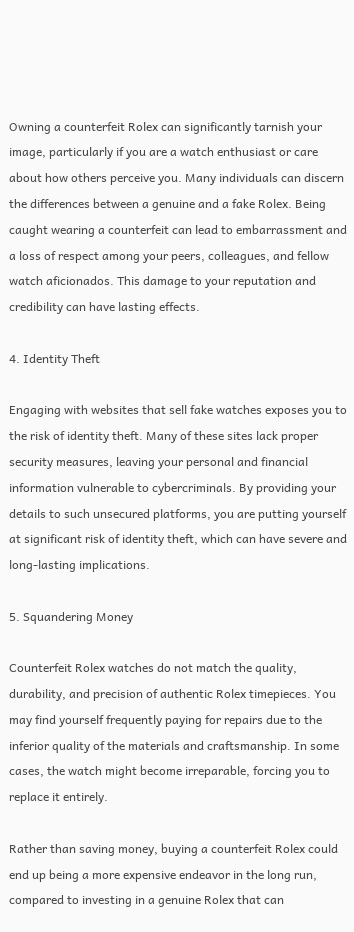Owning a counterfeit Rolex can significantly tarnish your image, particularly if you are a watch enthusiast or care about how others perceive you. Many individuals can discern the differences between a genuine and a fake Rolex. Being caught wearing a counterfeit can lead to embarrassment and a loss of respect among your peers, colleagues, and fellow watch aficionados. This damage to your reputation and credibility can have lasting effects.

4. Identity Theft

Engaging with websites that sell fake watches exposes you to the risk of identity theft. Many of these sites lack proper security measures, leaving your personal and financial information vulnerable to cybercriminals. By providing your details to such unsecured platforms, you are putting yourself at significant risk of identity theft, which can have severe and long-lasting implications.

5. Squandering Money

Counterfeit Rolex watches do not match the quality, durability, and precision of authentic Rolex timepieces. You may find yourself frequently paying for repairs due to the inferior quality of the materials and craftsmanship. In some cases, the watch might become irreparable, forcing you to replace it entirely.

Rather than saving money, buying a counterfeit Rolex could end up being a more expensive endeavor in the long run, compared to investing in a genuine Rolex that can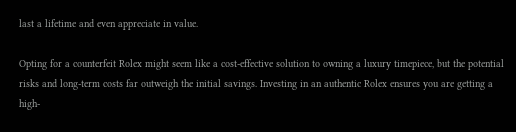last a lifetime and even appreciate in value.

Opting for a counterfeit Rolex might seem like a cost-effective solution to owning a luxury timepiece, but the potential risks and long-term costs far outweigh the initial savings. Investing in an authentic Rolex ensures you are getting a high-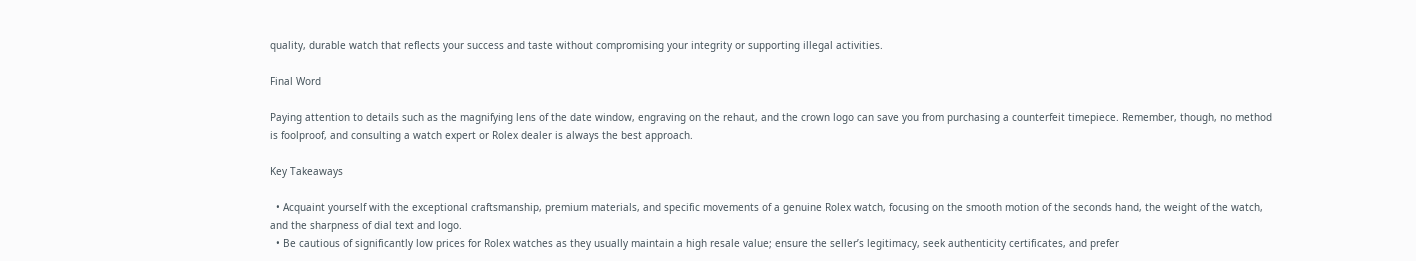quality, durable watch that reflects your success and taste without compromising your integrity or supporting illegal activities.

Final Word

Paying attention to details such as the magnifying lens of the date window, engraving on the rehaut, and the crown logo can save you from purchasing a counterfeit timepiece. Remember, though, no method is foolproof, and consulting a watch expert or Rolex dealer is always the best approach.

Key Takeaways

  • Acquaint yourself with the exceptional craftsmanship, premium materials, and specific movements of a genuine Rolex watch, focusing on the smooth motion of the seconds hand, the weight of the watch, and the sharpness of dial text and logo.
  • Be cautious of significantly low prices for Rolex watches as they usually maintain a high resale value; ensure the seller’s legitimacy, seek authenticity certificates, and prefer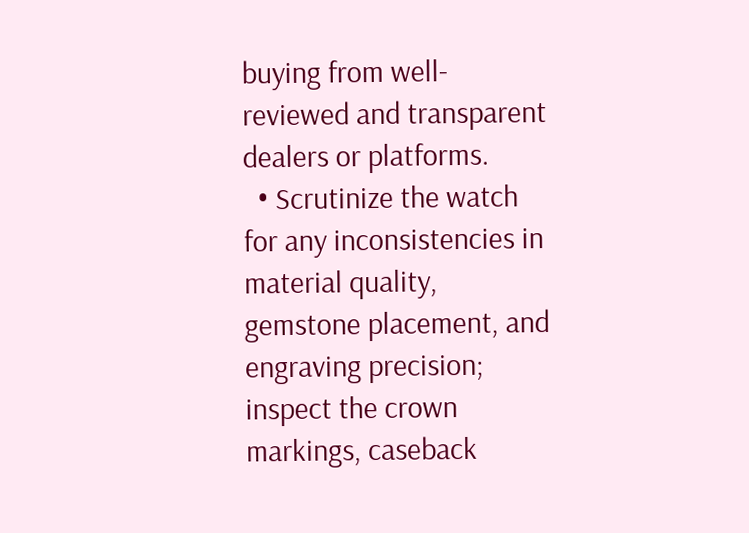buying from well-reviewed and transparent dealers or platforms.
  • Scrutinize the watch for any inconsistencies in material quality, gemstone placement, and engraving precision; inspect the crown markings, caseback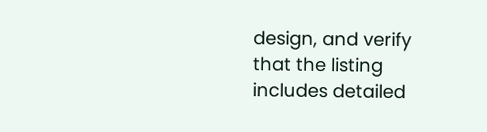design, and verify that the listing includes detailed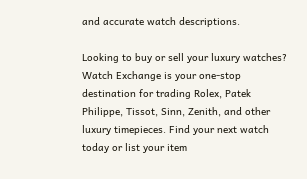and accurate watch descriptions.

Looking to buy or sell your luxury watches? Watch Exchange is your one-stop destination for trading Rolex, Patek Philippe, Tissot, Sinn, Zenith, and other luxury timepieces. Find your next watch today or list your item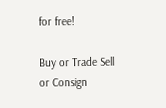for free!

Buy or Trade Sell or Consign